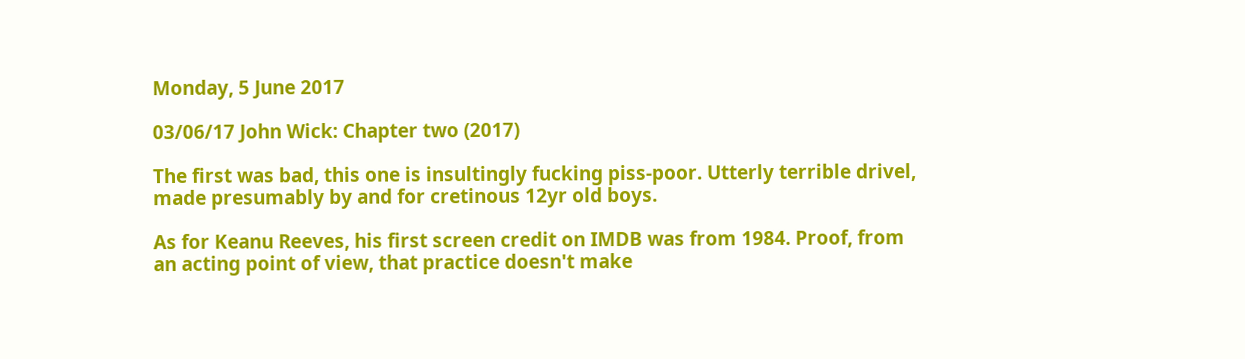Monday, 5 June 2017

03/06/17 John Wick: Chapter two (2017)

The first was bad, this one is insultingly fucking piss-poor. Utterly terrible drivel, made presumably by and for cretinous 12yr old boys.

As for Keanu Reeves, his first screen credit on IMDB was from 1984. Proof, from an acting point of view, that practice doesn't make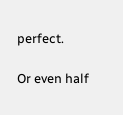perfect.

Or even half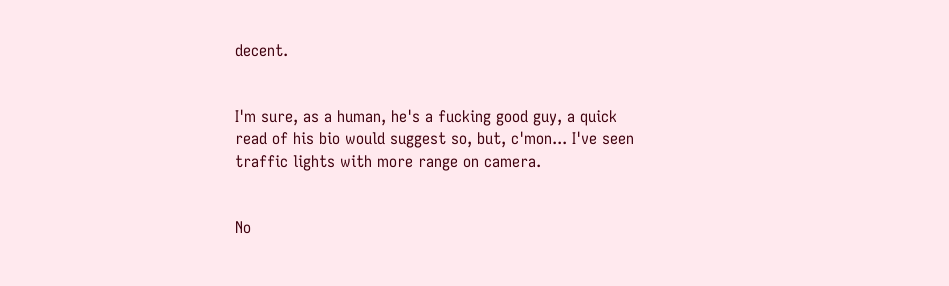decent.


I'm sure, as a human, he's a fucking good guy, a quick read of his bio would suggest so, but, c'mon... I've seen traffic lights with more range on camera.


No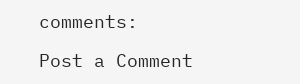comments:

Post a Comment